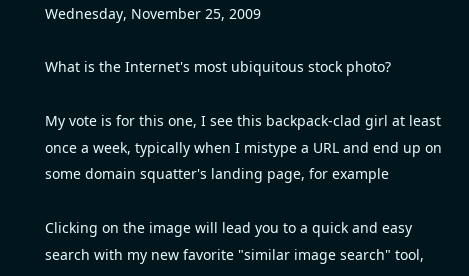Wednesday, November 25, 2009

What is the Internet's most ubiquitous stock photo?

My vote is for this one, I see this backpack-clad girl at least once a week, typically when I mistype a URL and end up on some domain squatter's landing page, for example

Clicking on the image will lead you to a quick and easy search with my new favorite "similar image search" tool,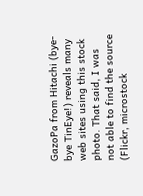GazoPa from Hitachi (bye-bye TinEye!) reveals many web sites using this stock photo. That said, I was not able to find the source (Flickr, microstock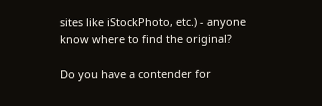sites like iStockPhoto, etc.) - anyone know where to find the original?

Do you have a contender for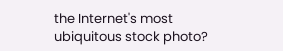the Internet's most ubiquitous stock photo?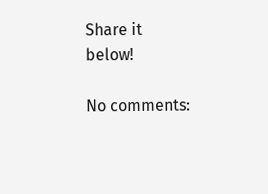Share it below!

No comments: